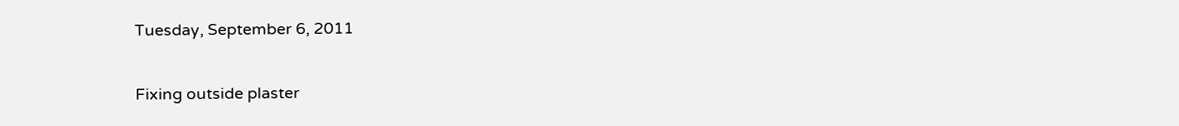Tuesday, September 6, 2011

Fixing outside plaster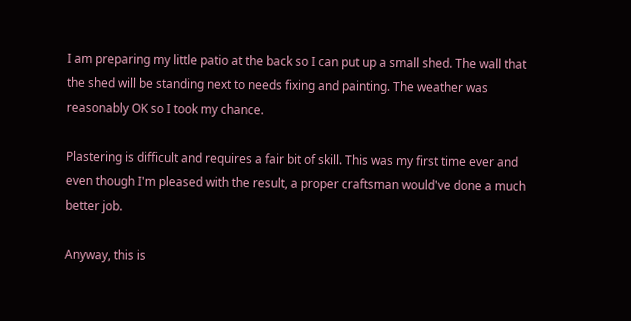I am preparing my little patio at the back so I can put up a small shed. The wall that the shed will be standing next to needs fixing and painting. The weather was reasonably OK so I took my chance.

Plastering is difficult and requires a fair bit of skill. This was my first time ever and even though I'm pleased with the result, a proper craftsman would've done a much better job.

Anyway, this is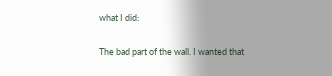what I did:

The bad part of the wall. I wanted that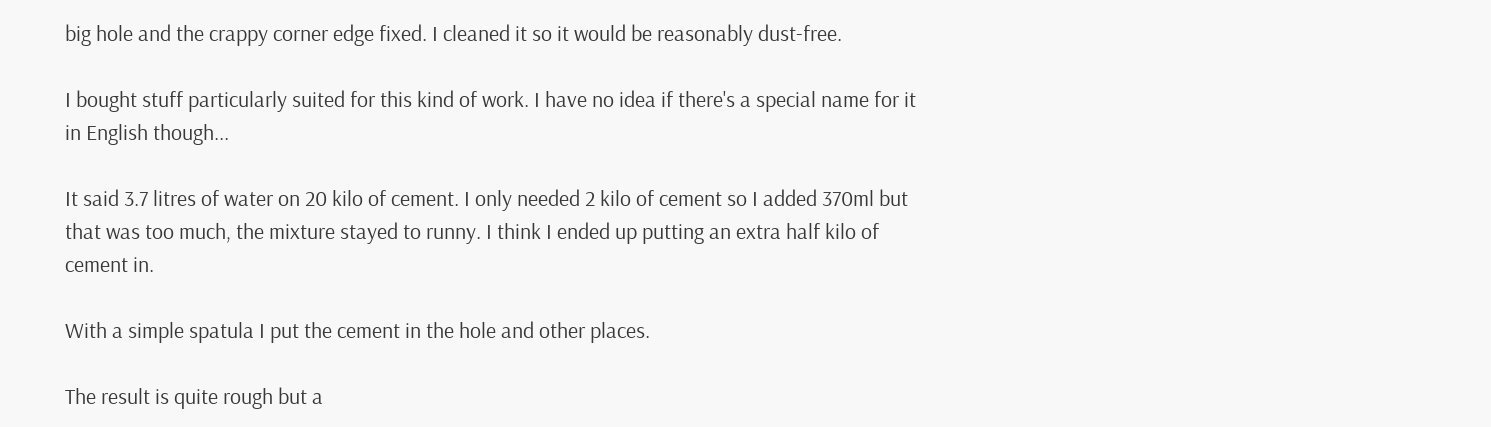big hole and the crappy corner edge fixed. I cleaned it so it would be reasonably dust-free.

I bought stuff particularly suited for this kind of work. I have no idea if there's a special name for it in English though...

It said 3.7 litres of water on 20 kilo of cement. I only needed 2 kilo of cement so I added 370ml but that was too much, the mixture stayed to runny. I think I ended up putting an extra half kilo of cement in.

With a simple spatula I put the cement in the hole and other places.

The result is quite rough but a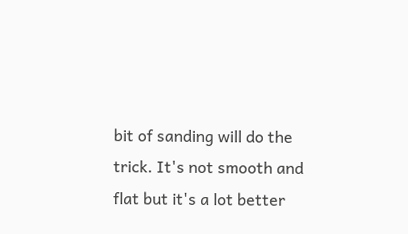bit of sanding will do the trick. It's not smooth and flat but it's a lot better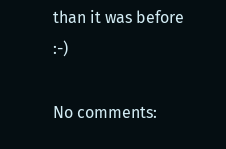than it was before :-)

No comments: